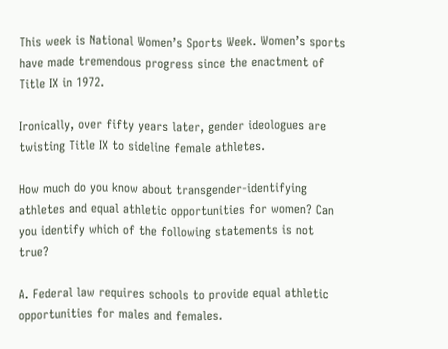This week is National Women’s Sports Week. Women’s sports have made tremendous progress since the enactment of Title IX in 1972.

Ironically, over fifty years later, gender ideologues are twisting Title IX to sideline female athletes.

How much do you know about transgender-identifying athletes and equal athletic opportunities for women? Can you identify which of the following statements is not true?

A. Federal law requires schools to provide equal athletic opportunities for males and females.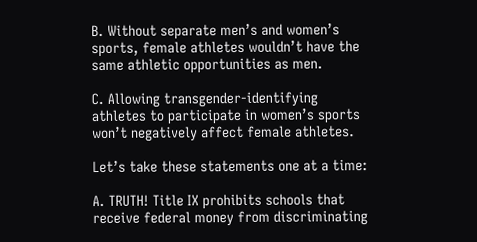B. Without separate men’s and women’s sports, female athletes wouldn’t have the same athletic opportunities as men.

C. Allowing transgender-identifying athletes to participate in women’s sports won’t negatively affect female athletes.

Let’s take these statements one at a time:

A. TRUTH! Title IX prohibits schools that receive federal money from discriminating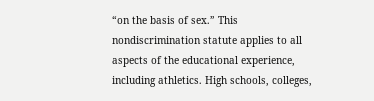“on the basis of sex.” This nondiscrimination statute applies to all aspects of the educational experience, including athletics. High schools, colleges,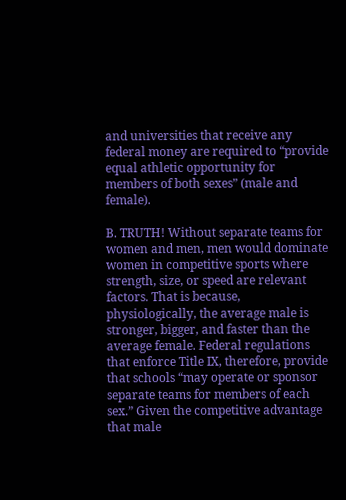and universities that receive any federal money are required to “provide equal athletic opportunity for members of both sexes” (male and female).

B. TRUTH! Without separate teams for women and men, men would dominate women in competitive sports where strength, size, or speed are relevant factors. That is because, physiologically, the average male is stronger, bigger, and faster than the average female. Federal regulations that enforce Title IX, therefore, provide that schools “may operate or sponsor separate teams for members of each sex.” Given the competitive advantage that male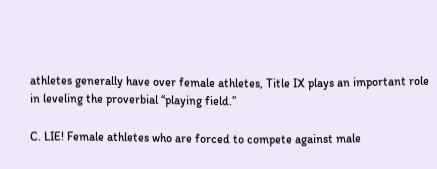athletes generally have over female athletes, Title IX plays an important role in leveling the proverbial “playing field.”

C. LIE! Female athletes who are forced to compete against male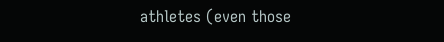athletes (even those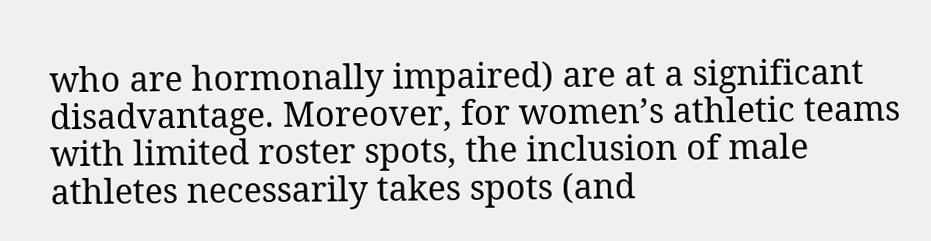who are hormonally impaired) are at a significant disadvantage. Moreover, for women’s athletic teams with limited roster spots, the inclusion of male athletes necessarily takes spots (and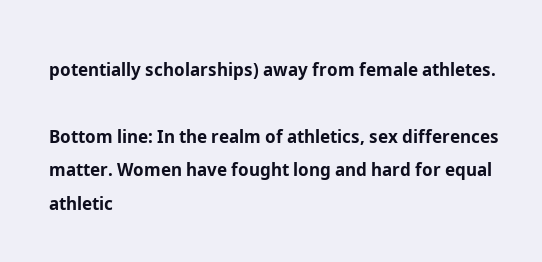potentially scholarships) away from female athletes.

Bottom line: In the realm of athletics, sex differences matter. Women have fought long and hard for equal athletic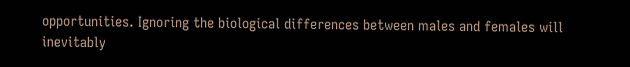opportunities. Ignoring the biological differences between males and females will inevitably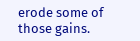erode some of those gains.